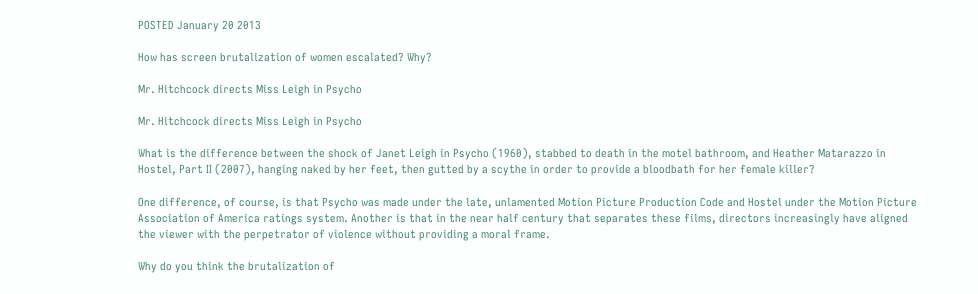POSTED January 20 2013

How has screen brutalization of women escalated? Why?

Mr. Hitchcock directs Miss Leigh in Psycho

Mr. Hitchcock directs Miss Leigh in Psycho

What is the difference between the shock of Janet Leigh in Psycho (1960), stabbed to death in the motel bathroom, and Heather Matarazzo in Hostel, Part II (2007), hanging naked by her feet, then gutted by a scythe in order to provide a bloodbath for her female killer?

One difference, of course, is that Psycho was made under the late, unlamented Motion Picture Production Code and Hostel under the Motion Picture Association of America ratings system. Another is that in the near half century that separates these films, directors increasingly have aligned the viewer with the perpetrator of violence without providing a moral frame.

Why do you think the brutalization of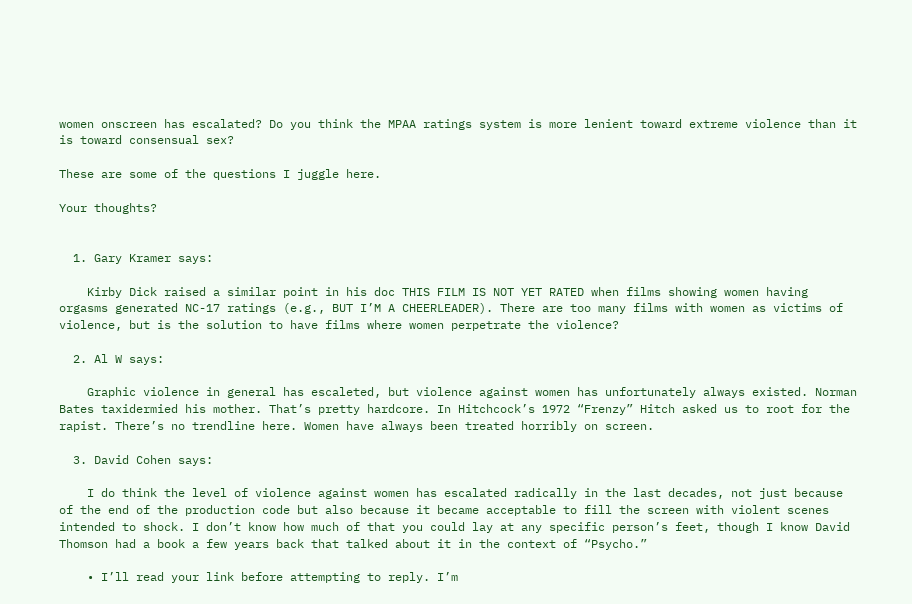women onscreen has escalated? Do you think the MPAA ratings system is more lenient toward extreme violence than it is toward consensual sex?

These are some of the questions I juggle here.

Your thoughts?


  1. Gary Kramer says:

    Kirby Dick raised a similar point in his doc THIS FILM IS NOT YET RATED when films showing women having orgasms generated NC-17 ratings (e.g., BUT I’M A CHEERLEADER). There are too many films with women as victims of violence, but is the solution to have films where women perpetrate the violence?

  2. Al W says:

    Graphic violence in general has escaleted, but violence against women has unfortunately always existed. Norman Bates taxidermied his mother. That’s pretty hardcore. In Hitchcock’s 1972 “Frenzy” Hitch asked us to root for the rapist. There’s no trendline here. Women have always been treated horribly on screen.

  3. David Cohen says:

    I do think the level of violence against women has escalated radically in the last decades, not just because of the end of the production code but also because it became acceptable to fill the screen with violent scenes intended to shock. I don’t know how much of that you could lay at any specific person’s feet, though I know David Thomson had a book a few years back that talked about it in the context of “Psycho.”

    • I’ll read your link before attempting to reply. I’m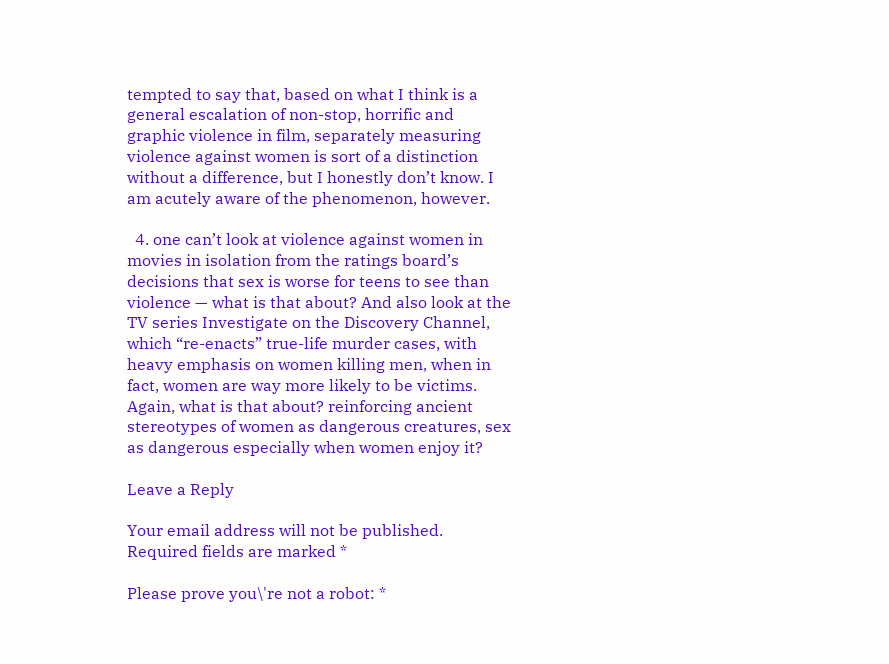tempted to say that, based on what I think is a general escalation of non-stop, horrific and graphic violence in film, separately measuring violence against women is sort of a distinction without a difference, but I honestly don’t know. I am acutely aware of the phenomenon, however.

  4. one can’t look at violence against women in movies in isolation from the ratings board’s decisions that sex is worse for teens to see than violence — what is that about? And also look at the TV series Investigate on the Discovery Channel, which “re-enacts” true-life murder cases, with heavy emphasis on women killing men, when in fact, women are way more likely to be victims. Again, what is that about? reinforcing ancient stereotypes of women as dangerous creatures, sex as dangerous especially when women enjoy it?

Leave a Reply

Your email address will not be published. Required fields are marked *

Please prove you\'re not a robot: *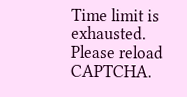Time limit is exhausted. Please reload CAPTCHA.